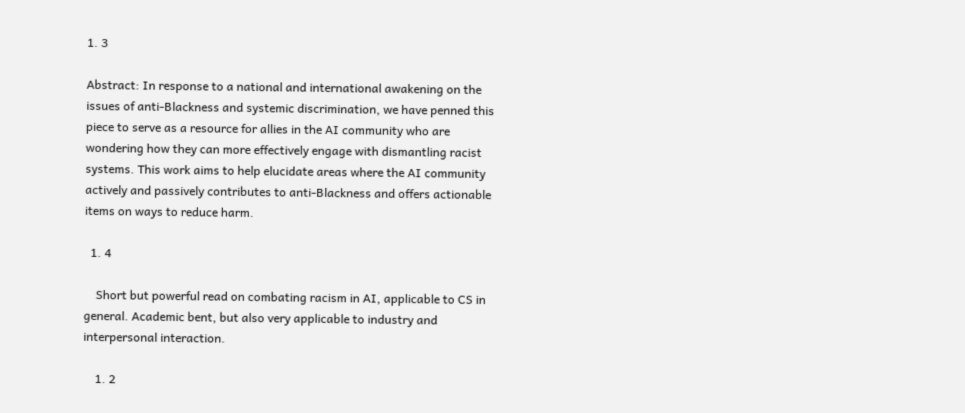1. 3

Abstract: In response to a national and international awakening on the issues of anti-Blackness and systemic discrimination, we have penned this piece to serve as a resource for allies in the AI community who are wondering how they can more effectively engage with dismantling racist systems. This work aims to help elucidate areas where the AI community actively and passively contributes to anti-Blackness and offers actionable items on ways to reduce harm.

  1. 4

    Short but powerful read on combating racism in AI, applicable to CS in general. Academic bent, but also very applicable to industry and interpersonal interaction.

    1. 2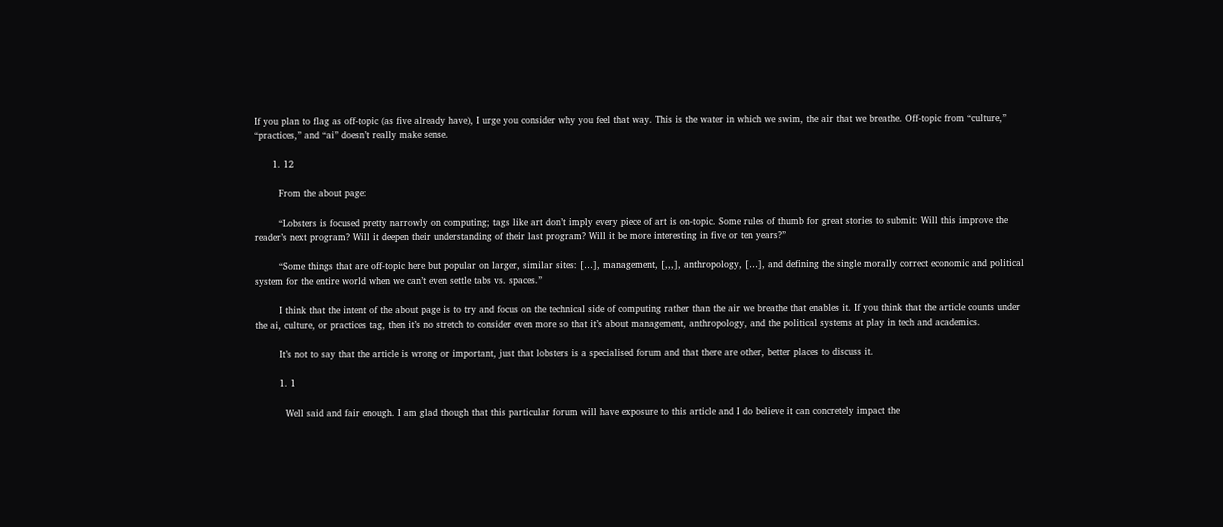If you plan to flag as off-topic (as five already have), I urge you consider why you feel that way. This is the water in which we swim, the air that we breathe. Off-topic from “culture,” “practices,” and “ai” doesn’t really make sense.

      1. 12

        From the about page:

        “Lobsters is focused pretty narrowly on computing; tags like art don’t imply every piece of art is on-topic. Some rules of thumb for great stories to submit: Will this improve the reader’s next program? Will it deepen their understanding of their last program? Will it be more interesting in five or ten years?”

        “Some things that are off-topic here but popular on larger, similar sites: […], management, [,,,], anthropology, […], and defining the single morally correct economic and political system for the entire world when we can’t even settle tabs vs. spaces.”

        I think that the intent of the about page is to try and focus on the technical side of computing rather than the air we breathe that enables it. If you think that the article counts under the ai, culture, or practices tag, then it’s no stretch to consider even more so that it’s about management, anthropology, and the political systems at play in tech and academics.

        It’s not to say that the article is wrong or important, just that lobsters is a specialised forum and that there are other, better places to discuss it.

        1. 1

          Well said and fair enough. I am glad though that this particular forum will have exposure to this article and I do believe it can concretely impact the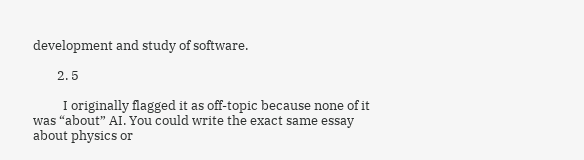development and study of software.

        2. 5

          I originally flagged it as off-topic because none of it was “about” AI. You could write the exact same essay about physics or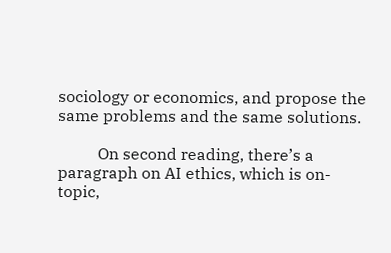sociology or economics, and propose the same problems and the same solutions.

          On second reading, there’s a paragraph on AI ethics, which is on-topic,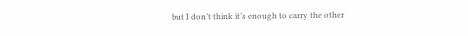but I don’t think it’s enough to carry the other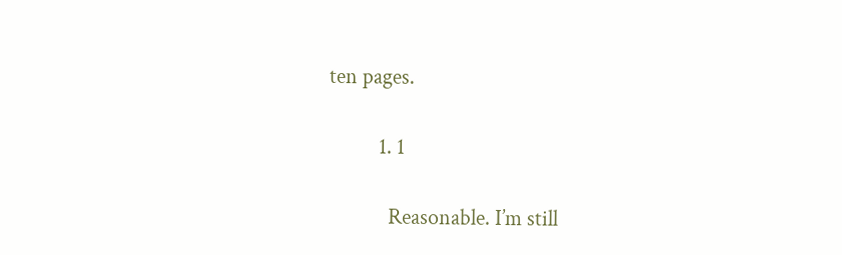ten pages.

          1. 1

            Reasonable. I’m still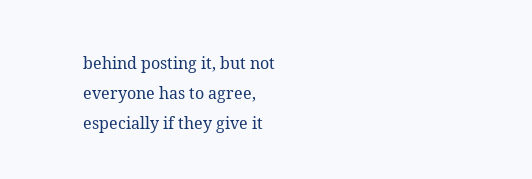behind posting it, but not everyone has to agree, especially if they give it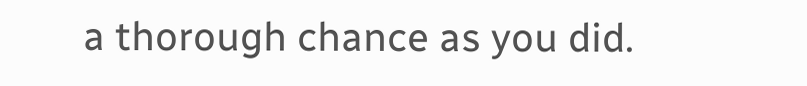a thorough chance as you did.